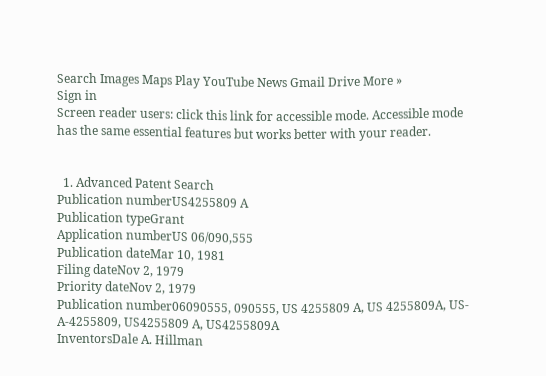Search Images Maps Play YouTube News Gmail Drive More »
Sign in
Screen reader users: click this link for accessible mode. Accessible mode has the same essential features but works better with your reader.


  1. Advanced Patent Search
Publication numberUS4255809 A
Publication typeGrant
Application numberUS 06/090,555
Publication dateMar 10, 1981
Filing dateNov 2, 1979
Priority dateNov 2, 1979
Publication number06090555, 090555, US 4255809 A, US 4255809A, US-A-4255809, US4255809 A, US4255809A
InventorsDale A. Hillman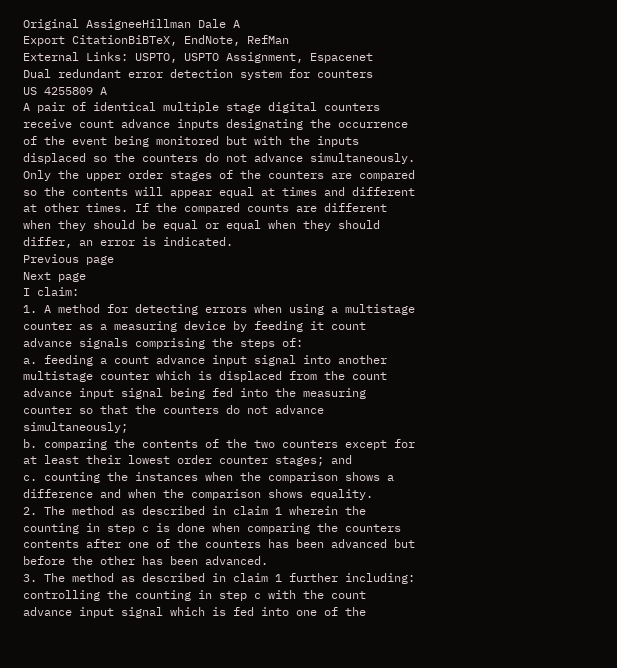Original AssigneeHillman Dale A
Export CitationBiBTeX, EndNote, RefMan
External Links: USPTO, USPTO Assignment, Espacenet
Dual redundant error detection system for counters
US 4255809 A
A pair of identical multiple stage digital counters receive count advance inputs designating the occurrence of the event being monitored but with the inputs displaced so the counters do not advance simultaneously. Only the upper order stages of the counters are compared so the contents will appear equal at times and different at other times. If the compared counts are different when they should be equal or equal when they should differ, an error is indicated.
Previous page
Next page
I claim:
1. A method for detecting errors when using a multistage counter as a measuring device by feeding it count advance signals comprising the steps of:
a. feeding a count advance input signal into another multistage counter which is displaced from the count advance input signal being fed into the measuring counter so that the counters do not advance simultaneously;
b. comparing the contents of the two counters except for at least their lowest order counter stages; and
c. counting the instances when the comparison shows a difference and when the comparison shows equality.
2. The method as described in claim 1 wherein the counting in step c is done when comparing the counters contents after one of the counters has been advanced but before the other has been advanced.
3. The method as described in claim 1 further including: controlling the counting in step c with the count advance input signal which is fed into one of the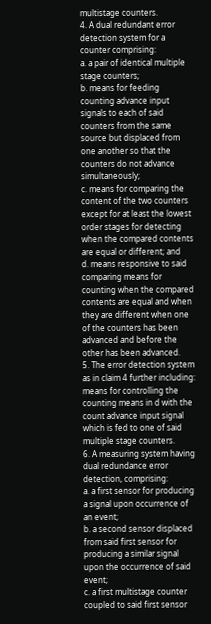multistage counters.
4. A dual redundant error detection system for a counter comprising:
a. a pair of identical multiple stage counters;
b. means for feeding counting advance input signals to each of said counters from the same source but displaced from one another so that the counters do not advance simultaneously;
c. means for comparing the content of the two counters except for at least the lowest order stages for detecting when the compared contents are equal or different; and
d. means responsive to said comparing means for counting when the compared contents are equal and when they are different when one of the counters has been advanced and before the other has been advanced.
5. The error detection system as in claim 4 further including: means for controlling the counting means in d with the count advance input signal which is fed to one of said multiple stage counters.
6. A measuring system having dual redundance error detection, comprising:
a. a first sensor for producing a signal upon occurrence of an event;
b. a second sensor displaced from said first sensor for producing a similar signal upon the occurrence of said event;
c. a first multistage counter coupled to said first sensor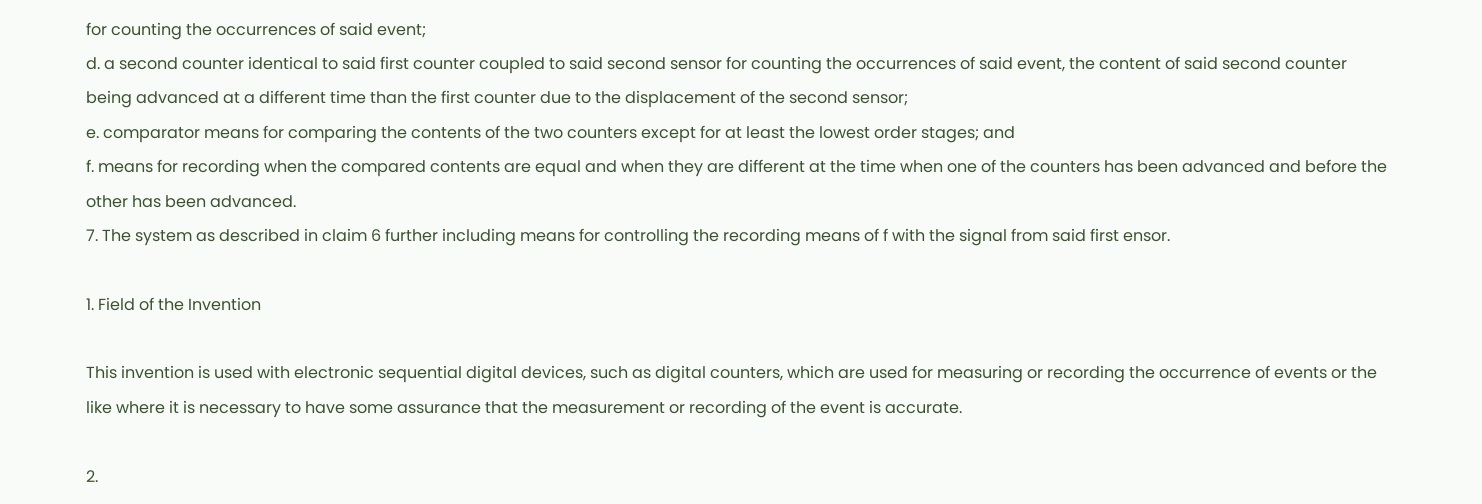for counting the occurrences of said event;
d. a second counter identical to said first counter coupled to said second sensor for counting the occurrences of said event, the content of said second counter being advanced at a different time than the first counter due to the displacement of the second sensor;
e. comparator means for comparing the contents of the two counters except for at least the lowest order stages; and
f. means for recording when the compared contents are equal and when they are different at the time when one of the counters has been advanced and before the other has been advanced.
7. The system as described in claim 6 further including means for controlling the recording means of f with the signal from said first ensor.

1. Field of the Invention

This invention is used with electronic sequential digital devices, such as digital counters, which are used for measuring or recording the occurrence of events or the like where it is necessary to have some assurance that the measurement or recording of the event is accurate.

2.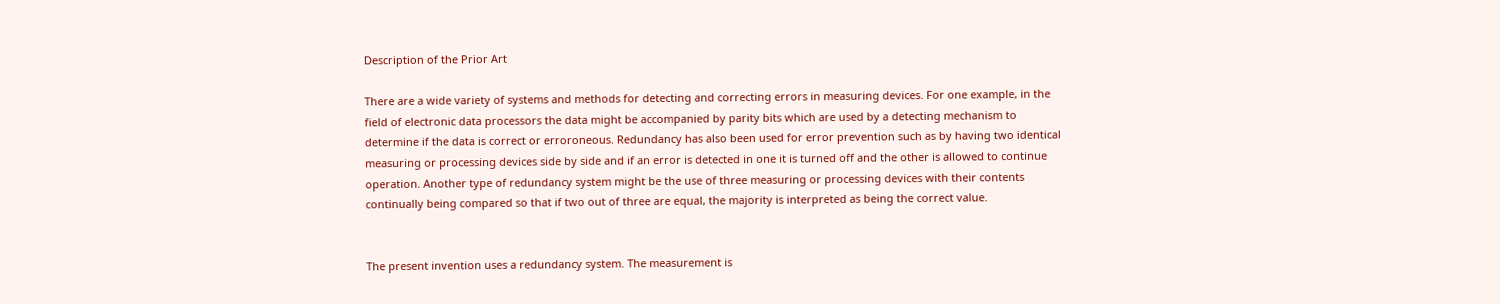Description of the Prior Art

There are a wide variety of systems and methods for detecting and correcting errors in measuring devices. For one example, in the field of electronic data processors the data might be accompanied by parity bits which are used by a detecting mechanism to determine if the data is correct or erroroneous. Redundancy has also been used for error prevention such as by having two identical measuring or processing devices side by side and if an error is detected in one it is turned off and the other is allowed to continue operation. Another type of redundancy system might be the use of three measuring or processing devices with their contents continually being compared so that if two out of three are equal, the majority is interpreted as being the correct value.


The present invention uses a redundancy system. The measurement is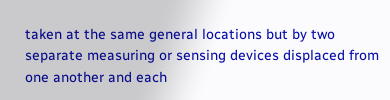taken at the same general locations but by two separate measuring or sensing devices displaced from one another and each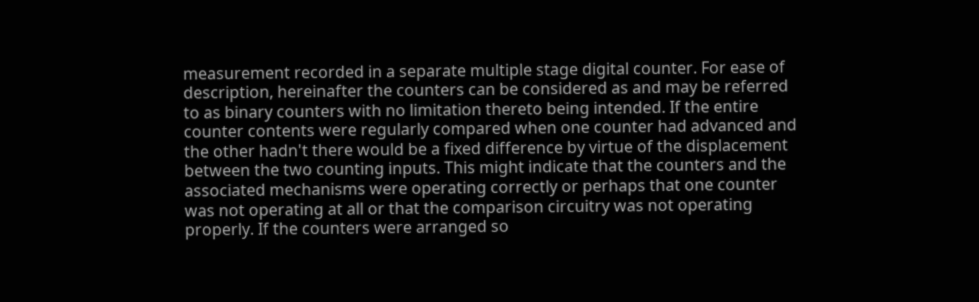measurement recorded in a separate multiple stage digital counter. For ease of description, hereinafter the counters can be considered as and may be referred to as binary counters with no limitation thereto being intended. If the entire counter contents were regularly compared when one counter had advanced and the other hadn't there would be a fixed difference by virtue of the displacement between the two counting inputs. This might indicate that the counters and the associated mechanisms were operating correctly or perhaps that one counter was not operating at all or that the comparison circuitry was not operating properly. If the counters were arranged so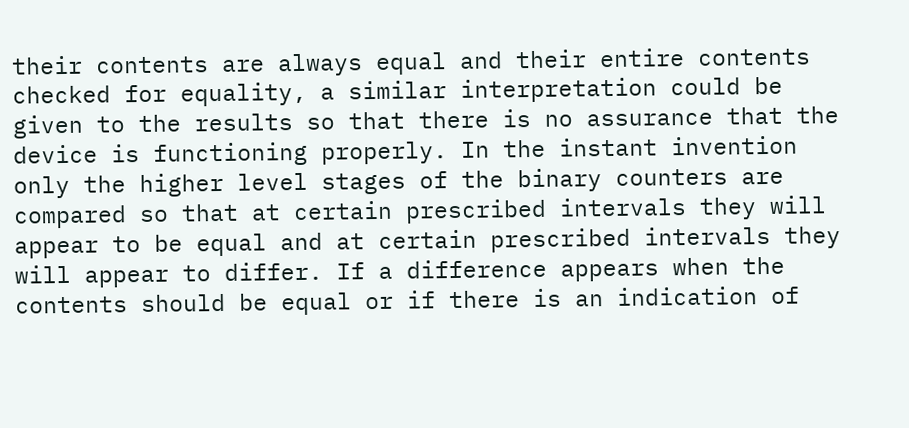their contents are always equal and their entire contents checked for equality, a similar interpretation could be given to the results so that there is no assurance that the device is functioning properly. In the instant invention only the higher level stages of the binary counters are compared so that at certain prescribed intervals they will appear to be equal and at certain prescribed intervals they will appear to differ. If a difference appears when the contents should be equal or if there is an indication of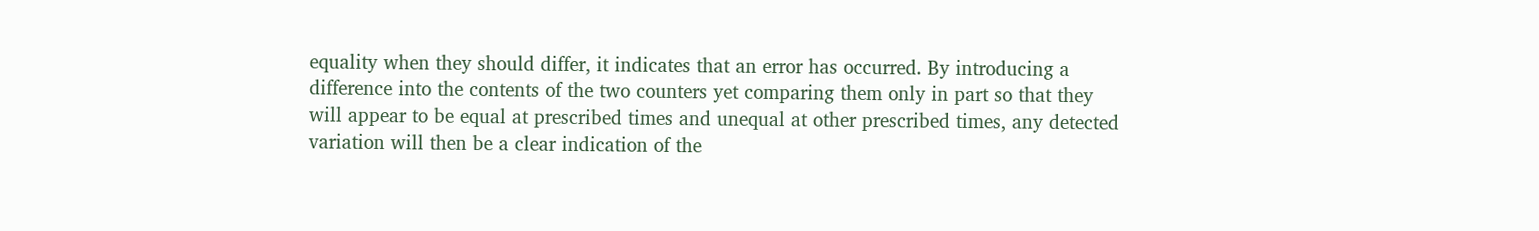equality when they should differ, it indicates that an error has occurred. By introducing a difference into the contents of the two counters yet comparing them only in part so that they will appear to be equal at prescribed times and unequal at other prescribed times, any detected variation will then be a clear indication of the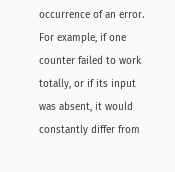occurrence of an error. For example, if one counter failed to work totally, or if its input was absent, it would constantly differ from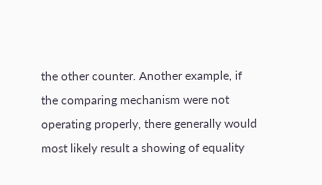the other counter. Another example, if the comparing mechanism were not operating properly, there generally would most likely result a showing of equality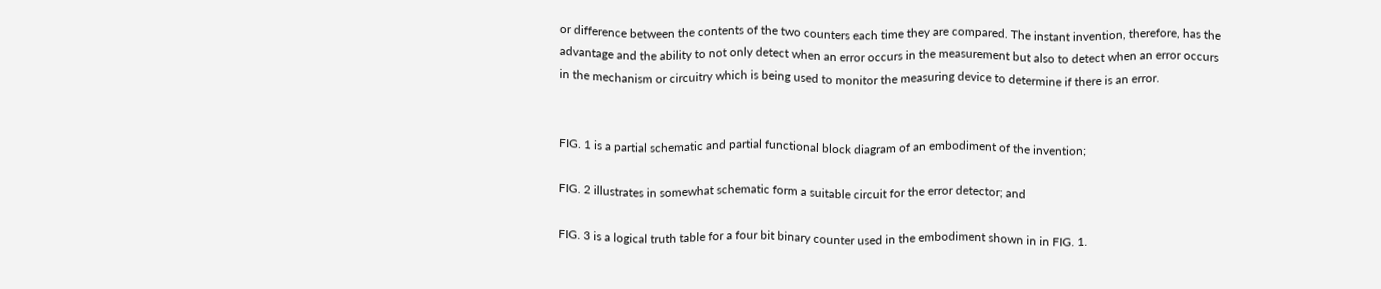or difference between the contents of the two counters each time they are compared. The instant invention, therefore, has the advantage and the ability to not only detect when an error occurs in the measurement but also to detect when an error occurs in the mechanism or circuitry which is being used to monitor the measuring device to determine if there is an error.


FIG. 1 is a partial schematic and partial functional block diagram of an embodiment of the invention;

FIG. 2 illustrates in somewhat schematic form a suitable circuit for the error detector; and

FIG. 3 is a logical truth table for a four bit binary counter used in the embodiment shown in in FIG. 1.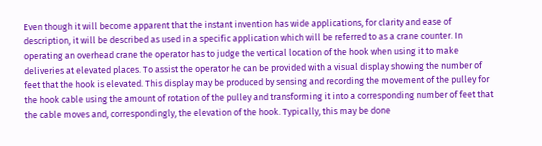Even though it will become apparent that the instant invention has wide applications, for clarity and ease of description, it will be described as used in a specific application which will be referred to as a crane counter. In operating an overhead crane the operator has to judge the vertical location of the hook when using it to make deliveries at elevated places. To assist the operator he can be provided with a visual display showing the number of feet that the hook is elevated. This display may be produced by sensing and recording the movement of the pulley for the hook cable using the amount of rotation of the pulley and transforming it into a corresponding number of feet that the cable moves and, correspondingly, the elevation of the hook. Typically, this may be done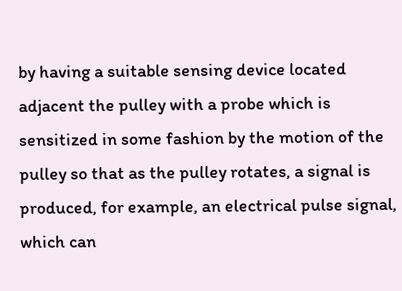by having a suitable sensing device located adjacent the pulley with a probe which is sensitized in some fashion by the motion of the pulley so that as the pulley rotates, a signal is produced, for example, an electrical pulse signal, which can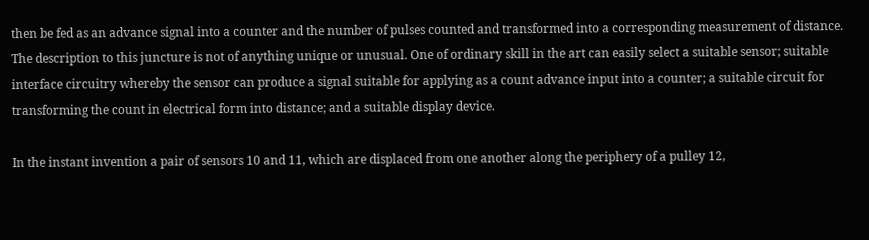then be fed as an advance signal into a counter and the number of pulses counted and transformed into a corresponding measurement of distance. The description to this juncture is not of anything unique or unusual. One of ordinary skill in the art can easily select a suitable sensor; suitable interface circuitry whereby the sensor can produce a signal suitable for applying as a count advance input into a counter; a suitable circuit for transforming the count in electrical form into distance; and a suitable display device.

In the instant invention a pair of sensors 10 and 11, which are displaced from one another along the periphery of a pulley 12,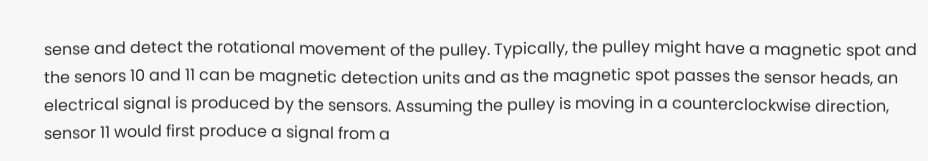sense and detect the rotational movement of the pulley. Typically, the pulley might have a magnetic spot and the senors 10 and 11 can be magnetic detection units and as the magnetic spot passes the sensor heads, an electrical signal is produced by the sensors. Assuming the pulley is moving in a counterclockwise direction, sensor 11 would first produce a signal from a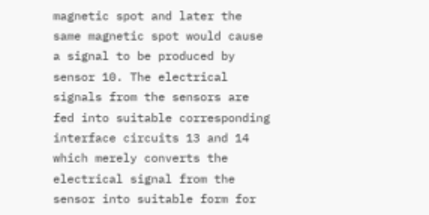magnetic spot and later the same magnetic spot would cause a signal to be produced by sensor 10. The electrical signals from the sensors are fed into suitable corresponding interface circuits 13 and 14 which merely converts the electrical signal from the sensor into suitable form for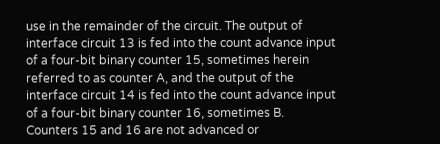use in the remainder of the circuit. The output of interface circuit 13 is fed into the count advance input of a four-bit binary counter 15, sometimes herein referred to as counter A, and the output of the interface circuit 14 is fed into the count advance input of a four-bit binary counter 16, sometimes B. Counters 15 and 16 are not advanced or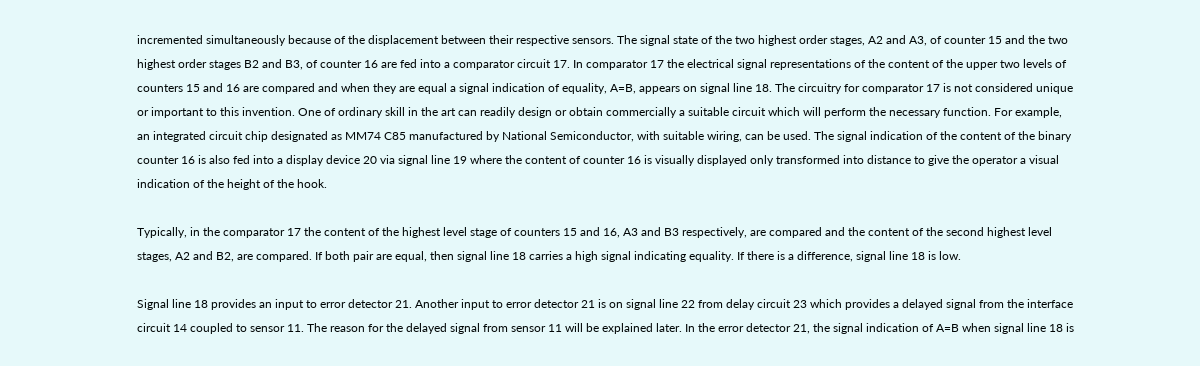incremented simultaneously because of the displacement between their respective sensors. The signal state of the two highest order stages, A2 and A3, of counter 15 and the two highest order stages B2 and B3, of counter 16 are fed into a comparator circuit 17. In comparator 17 the electrical signal representations of the content of the upper two levels of counters 15 and 16 are compared and when they are equal a signal indication of equality, A=B, appears on signal line 18. The circuitry for comparator 17 is not considered unique or important to this invention. One of ordinary skill in the art can readily design or obtain commercially a suitable circuit which will perform the necessary function. For example, an integrated circuit chip designated as MM74 C85 manufactured by National Semiconductor, with suitable wiring, can be used. The signal indication of the content of the binary counter 16 is also fed into a display device 20 via signal line 19 where the content of counter 16 is visually displayed only transformed into distance to give the operator a visual indication of the height of the hook.

Typically, in the comparator 17 the content of the highest level stage of counters 15 and 16, A3 and B3 respectively, are compared and the content of the second highest level stages, A2 and B2, are compared. If both pair are equal, then signal line 18 carries a high signal indicating equality. If there is a difference, signal line 18 is low.

Signal line 18 provides an input to error detector 21. Another input to error detector 21 is on signal line 22 from delay circuit 23 which provides a delayed signal from the interface circuit 14 coupled to sensor 11. The reason for the delayed signal from sensor 11 will be explained later. In the error detector 21, the signal indication of A=B when signal line 18 is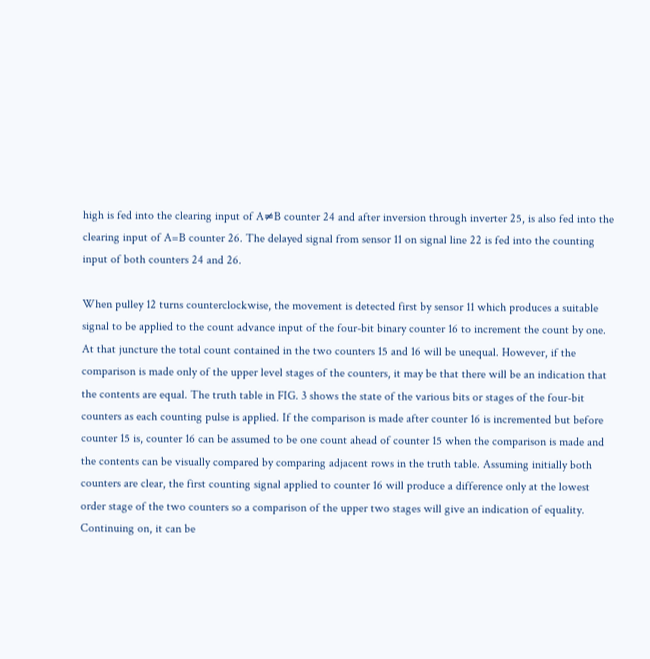high is fed into the clearing input of A≠B counter 24 and after inversion through inverter 25, is also fed into the clearing input of A=B counter 26. The delayed signal from sensor 11 on signal line 22 is fed into the counting input of both counters 24 and 26.

When pulley 12 turns counterclockwise, the movement is detected first by sensor 11 which produces a suitable signal to be applied to the count advance input of the four-bit binary counter 16 to increment the count by one. At that juncture the total count contained in the two counters 15 and 16 will be unequal. However, if the comparison is made only of the upper level stages of the counters, it may be that there will be an indication that the contents are equal. The truth table in FIG. 3 shows the state of the various bits or stages of the four-bit counters as each counting pulse is applied. If the comparison is made after counter 16 is incremented but before counter 15 is, counter 16 can be assumed to be one count ahead of counter 15 when the comparison is made and the contents can be visually compared by comparing adjacent rows in the truth table. Assuming initially both counters are clear, the first counting signal applied to counter 16 will produce a difference only at the lowest order stage of the two counters so a comparison of the upper two stages will give an indication of equality. Continuing on, it can be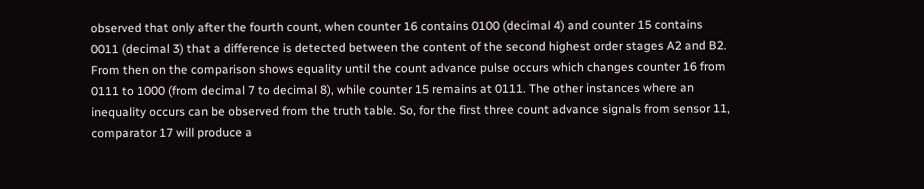observed that only after the fourth count, when counter 16 contains 0100 (decimal 4) and counter 15 contains 0011 (decimal 3) that a difference is detected between the content of the second highest order stages A2 and B2. From then on the comparison shows equality until the count advance pulse occurs which changes counter 16 from 0111 to 1000 (from decimal 7 to decimal 8), while counter 15 remains at 0111. The other instances where an inequality occurs can be observed from the truth table. So, for the first three count advance signals from sensor 11, comparator 17 will produce a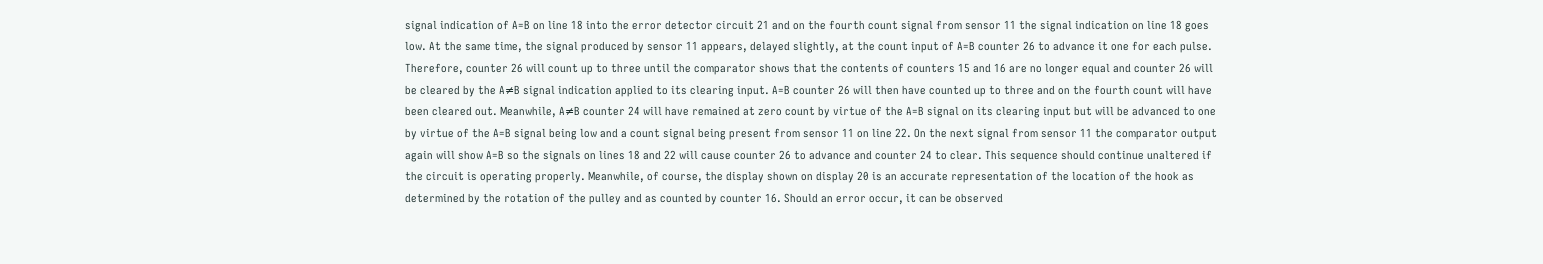signal indication of A=B on line 18 into the error detector circuit 21 and on the fourth count signal from sensor 11 the signal indication on line 18 goes low. At the same time, the signal produced by sensor 11 appears, delayed slightly, at the count input of A=B counter 26 to advance it one for each pulse. Therefore, counter 26 will count up to three until the comparator shows that the contents of counters 15 and 16 are no longer equal and counter 26 will be cleared by the A≠B signal indication applied to its clearing input. A=B counter 26 will then have counted up to three and on the fourth count will have been cleared out. Meanwhile, A≠B counter 24 will have remained at zero count by virtue of the A=B signal on its clearing input but will be advanced to one by virtue of the A=B signal being low and a count signal being present from sensor 11 on line 22. On the next signal from sensor 11 the comparator output again will show A=B so the signals on lines 18 and 22 will cause counter 26 to advance and counter 24 to clear. This sequence should continue unaltered if the circuit is operating properly. Meanwhile, of course, the display shown on display 20 is an accurate representation of the location of the hook as determined by the rotation of the pulley and as counted by counter 16. Should an error occur, it can be observed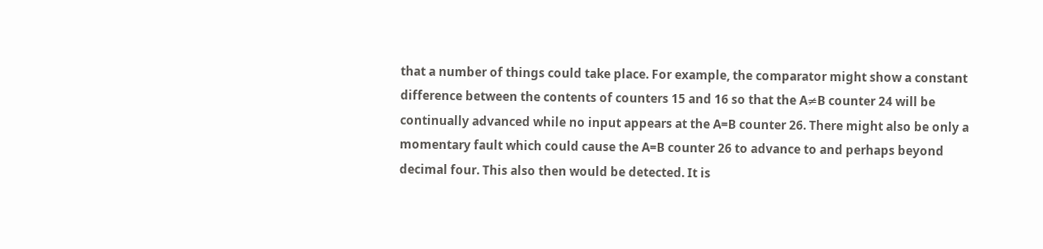that a number of things could take place. For example, the comparator might show a constant difference between the contents of counters 15 and 16 so that the A≠B counter 24 will be continually advanced while no input appears at the A=B counter 26. There might also be only a momentary fault which could cause the A=B counter 26 to advance to and perhaps beyond decimal four. This also then would be detected. It is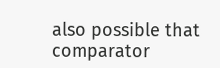also possible that comparator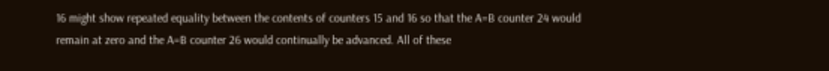16 might show repeated equality between the contents of counters 15 and 16 so that the A=B counter 24 would remain at zero and the A=B counter 26 would continually be advanced. All of these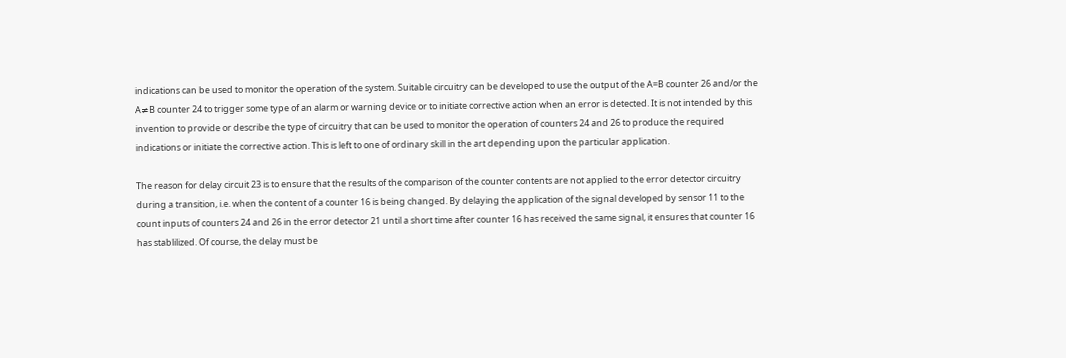indications can be used to monitor the operation of the system. Suitable circuitry can be developed to use the output of the A=B counter 26 and/or the A≠B counter 24 to trigger some type of an alarm or warning device or to initiate corrective action when an error is detected. It is not intended by this invention to provide or describe the type of circuitry that can be used to monitor the operation of counters 24 and 26 to produce the required indications or initiate the corrective action. This is left to one of ordinary skill in the art depending upon the particular application.

The reason for delay circuit 23 is to ensure that the results of the comparison of the counter contents are not applied to the error detector circuitry during a transition, i.e. when the content of a counter 16 is being changed. By delaying the application of the signal developed by sensor 11 to the count inputs of counters 24 and 26 in the error detector 21 until a short time after counter 16 has received the same signal, it ensures that counter 16 has stablilized. Of course, the delay must be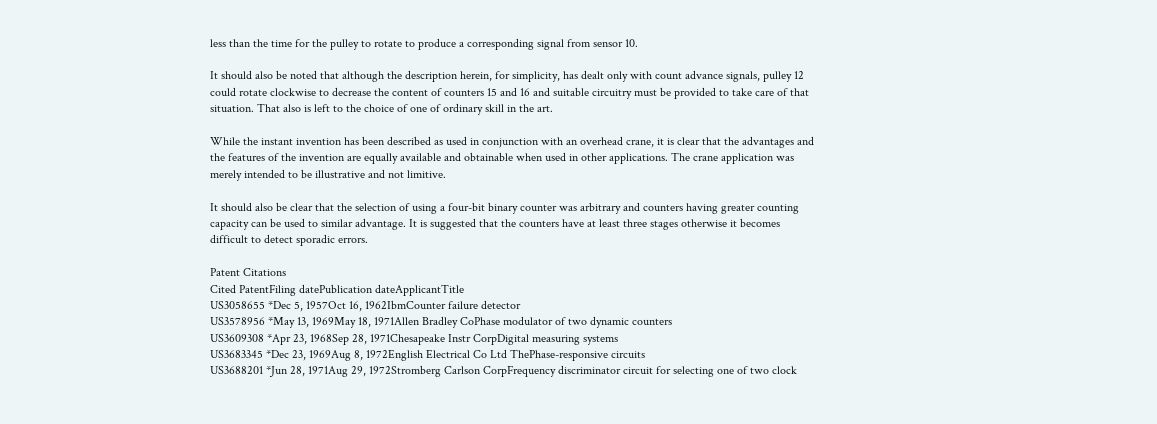less than the time for the pulley to rotate to produce a corresponding signal from sensor 10.

It should also be noted that although the description herein, for simplicity, has dealt only with count advance signals, pulley 12 could rotate clockwise to decrease the content of counters 15 and 16 and suitable circuitry must be provided to take care of that situation. That also is left to the choice of one of ordinary skill in the art.

While the instant invention has been described as used in conjunction with an overhead crane, it is clear that the advantages and the features of the invention are equally available and obtainable when used in other applications. The crane application was merely intended to be illustrative and not limitive.

It should also be clear that the selection of using a four-bit binary counter was arbitrary and counters having greater counting capacity can be used to similar advantage. It is suggested that the counters have at least three stages otherwise it becomes difficult to detect sporadic errors.

Patent Citations
Cited PatentFiling datePublication dateApplicantTitle
US3058655 *Dec 5, 1957Oct 16, 1962IbmCounter failure detector
US3578956 *May 13, 1969May 18, 1971Allen Bradley CoPhase modulator of two dynamic counters
US3609308 *Apr 23, 1968Sep 28, 1971Chesapeake Instr CorpDigital measuring systems
US3683345 *Dec 23, 1969Aug 8, 1972English Electrical Co Ltd ThePhase-responsive circuits
US3688201 *Jun 28, 1971Aug 29, 1972Stromberg Carlson CorpFrequency discriminator circuit for selecting one of two clock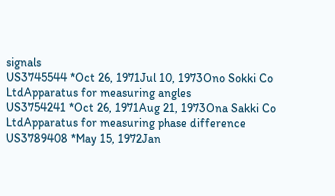signals
US3745544 *Oct 26, 1971Jul 10, 1973Ono Sokki Co LtdApparatus for measuring angles
US3754241 *Oct 26, 1971Aug 21, 1973Ona Sakki Co LtdApparatus for measuring phase difference
US3789408 *May 15, 1972Jan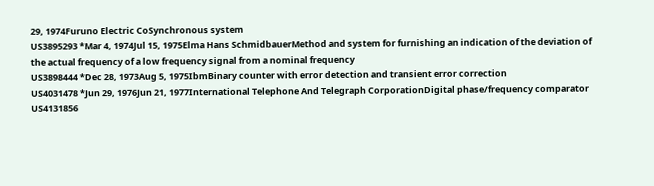29, 1974Furuno Electric CoSynchronous system
US3895293 *Mar 4, 1974Jul 15, 1975Elma Hans SchmidbauerMethod and system for furnishing an indication of the deviation of the actual frequency of a low frequency signal from a nominal frequency
US3898444 *Dec 28, 1973Aug 5, 1975IbmBinary counter with error detection and transient error correction
US4031478 *Jun 29, 1976Jun 21, 1977International Telephone And Telegraph CorporationDigital phase/frequency comparator
US4131856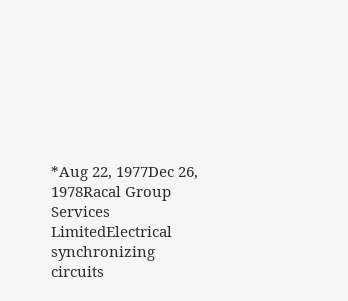*Aug 22, 1977Dec 26, 1978Racal Group Services LimitedElectrical synchronizing circuits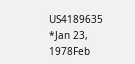US4189635 *Jan 23, 1978Feb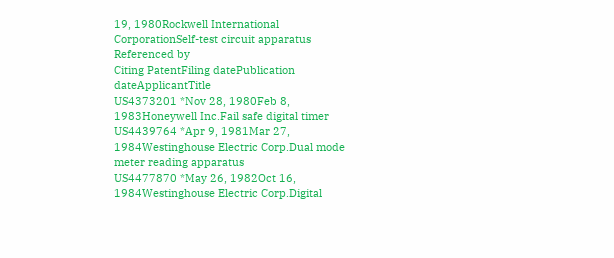19, 1980Rockwell International CorporationSelf-test circuit apparatus
Referenced by
Citing PatentFiling datePublication dateApplicantTitle
US4373201 *Nov 28, 1980Feb 8, 1983Honeywell Inc.Fail safe digital timer
US4439764 *Apr 9, 1981Mar 27, 1984Westinghouse Electric Corp.Dual mode meter reading apparatus
US4477870 *May 26, 1982Oct 16, 1984Westinghouse Electric Corp.Digital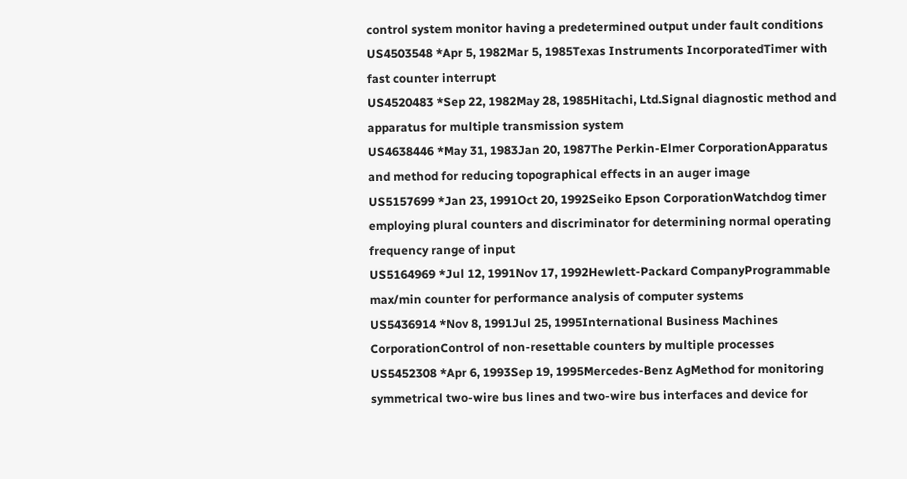control system monitor having a predetermined output under fault conditions
US4503548 *Apr 5, 1982Mar 5, 1985Texas Instruments IncorporatedTimer with fast counter interrupt
US4520483 *Sep 22, 1982May 28, 1985Hitachi, Ltd.Signal diagnostic method and apparatus for multiple transmission system
US4638446 *May 31, 1983Jan 20, 1987The Perkin-Elmer CorporationApparatus and method for reducing topographical effects in an auger image
US5157699 *Jan 23, 1991Oct 20, 1992Seiko Epson CorporationWatchdog timer employing plural counters and discriminator for determining normal operating frequency range of input
US5164969 *Jul 12, 1991Nov 17, 1992Hewlett-Packard CompanyProgrammable max/min counter for performance analysis of computer systems
US5436914 *Nov 8, 1991Jul 25, 1995International Business Machines CorporationControl of non-resettable counters by multiple processes
US5452308 *Apr 6, 1993Sep 19, 1995Mercedes-Benz AgMethod for monitoring symmetrical two-wire bus lines and two-wire bus interfaces and device for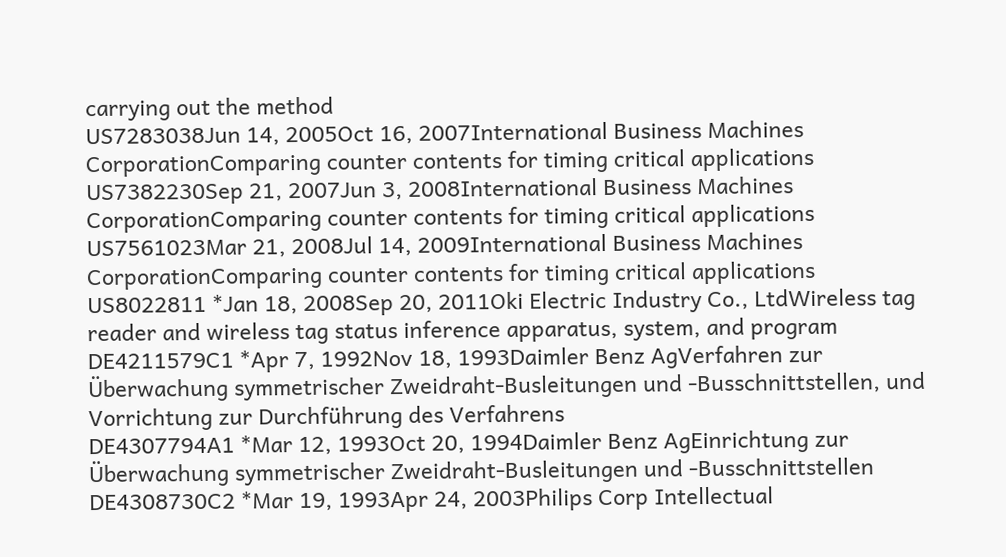carrying out the method
US7283038Jun 14, 2005Oct 16, 2007International Business Machines CorporationComparing counter contents for timing critical applications
US7382230Sep 21, 2007Jun 3, 2008International Business Machines CorporationComparing counter contents for timing critical applications
US7561023Mar 21, 2008Jul 14, 2009International Business Machines CorporationComparing counter contents for timing critical applications
US8022811 *Jan 18, 2008Sep 20, 2011Oki Electric Industry Co., LtdWireless tag reader and wireless tag status inference apparatus, system, and program
DE4211579C1 *Apr 7, 1992Nov 18, 1993Daimler Benz AgVerfahren zur Überwachung symmetrischer Zweidraht-Busleitungen und -Busschnittstellen, und Vorrichtung zur Durchführung des Verfahrens
DE4307794A1 *Mar 12, 1993Oct 20, 1994Daimler Benz AgEinrichtung zur Überwachung symmetrischer Zweidraht-Busleitungen und -Busschnittstellen
DE4308730C2 *Mar 19, 1993Apr 24, 2003Philips Corp Intellectual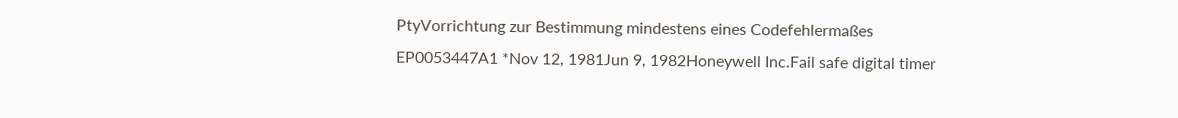PtyVorrichtung zur Bestimmung mindestens eines Codefehlermaßes
EP0053447A1 *Nov 12, 1981Jun 9, 1982Honeywell Inc.Fail safe digital timer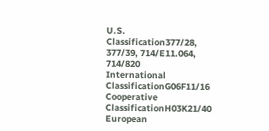U.S. Classification377/28, 377/39, 714/E11.064, 714/820
International ClassificationG06F11/16
Cooperative ClassificationH03K21/40
European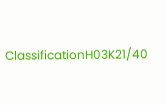ClassificationH03K21/40